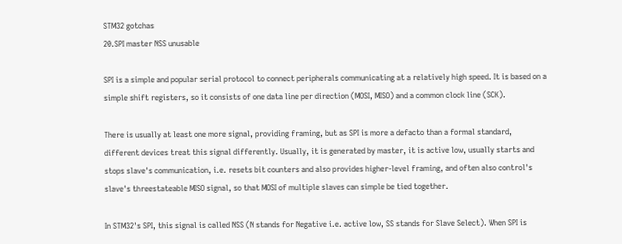STM32 gotchas
20.SPI master NSS unusable

SPI is a simple and popular serial protocol to connect peripherals communicating at a relatively high speed. It is based on a simple shift registers, so it consists of one data line per direction (MOSI, MISO) and a common clock line (SCK).

There is usually at least one more signal, providing framing, but as SPI is more a defacto than a formal standard, different devices treat this signal differently. Usually, it is generated by master, it is active low, usually starts and stops slave's communication, i.e. resets bit counters and also provides higher-level framing, and often also control's slave's threestateable MISO signal, so that MOSI of multiple slaves can simple be tied together.

In STM32's SPI, this signal is called NSS (N stands for Negative i.e. active low, SS stands for Slave Select). When SPI is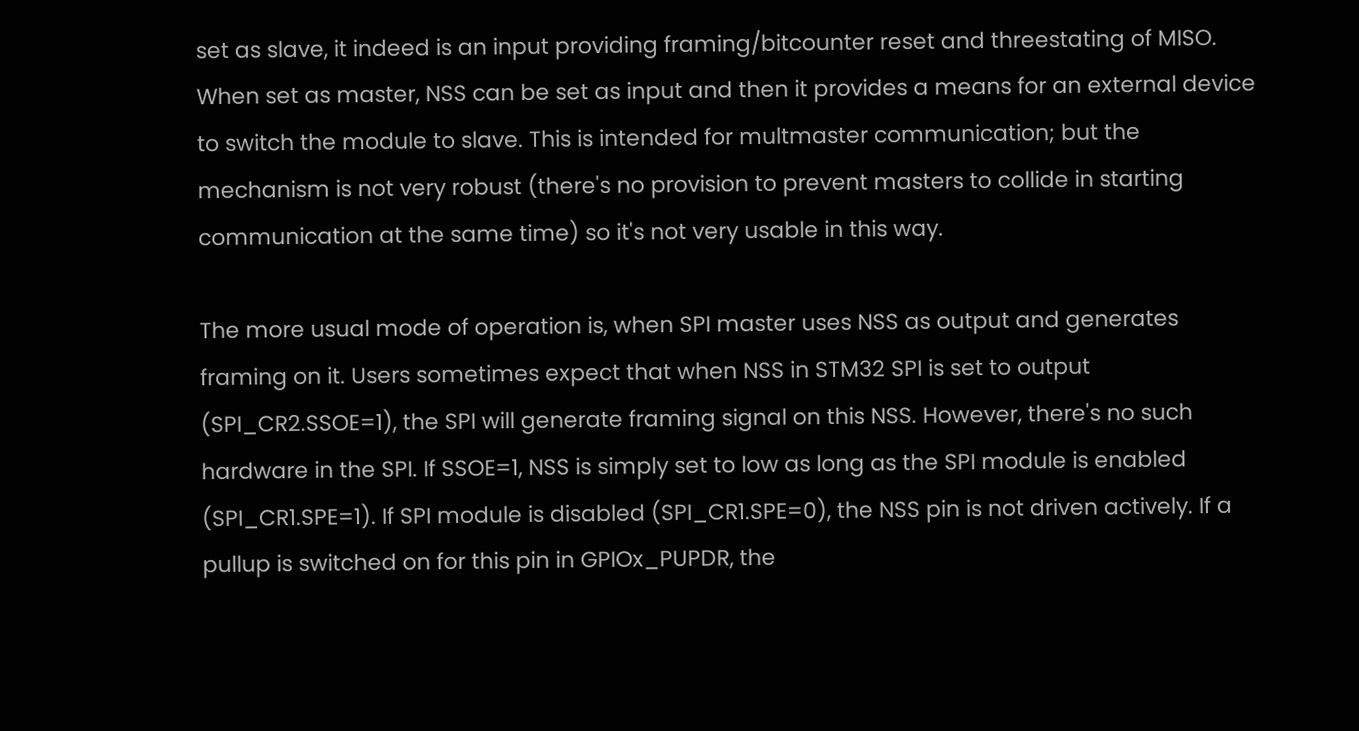set as slave, it indeed is an input providing framing/bitcounter reset and threestating of MISO. When set as master, NSS can be set as input and then it provides a means for an external device to switch the module to slave. This is intended for multmaster communication; but the mechanism is not very robust (there's no provision to prevent masters to collide in starting communication at the same time) so it's not very usable in this way.

The more usual mode of operation is, when SPI master uses NSS as output and generates framing on it. Users sometimes expect that when NSS in STM32 SPI is set to output (SPI_CR2.SSOE=1), the SPI will generate framing signal on this NSS. However, there's no such hardware in the SPI. If SSOE=1, NSS is simply set to low as long as the SPI module is enabled (SPI_CR1.SPE=1). If SPI module is disabled (SPI_CR1.SPE=0), the NSS pin is not driven actively. If a pullup is switched on for this pin in GPIOx_PUPDR, the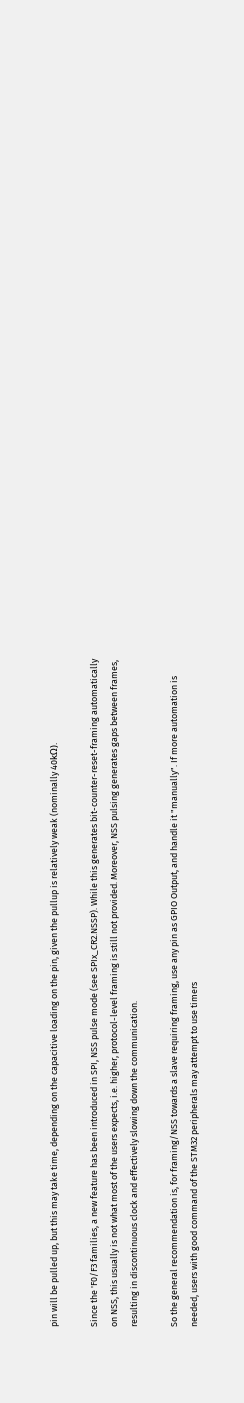pin will be pulled up, but this may take time, depending on the capacitive loading on the pin, given the pullup is relatively weak (nominally 40kΩ).

Since the 'F0/F3 families, a new feature has been introduced in SPI, NSS pulse mode (see SPIx_CR2.NSSP). While this generates bit-counter-reset-framing automatically on NSS, this usually is not what most of the users expects, i.e. higher, protocol-level framing is still not provided. Moreover, NSS pulsing generates gaps between frames, resulting in discontinuous clock and effectively slowing down the communication.

So the general recommendation is, for framing/NSS towards a slave requiring framing, use any pin as GPIO Output, and handle it "manually". If more automation is needed, users with good command of the STM32 peripherals may attempt to use timers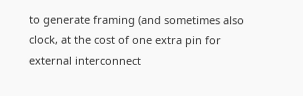to generate framing (and sometimes also clock, at the cost of one extra pin for external interconnect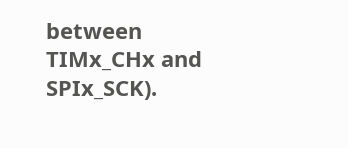between TIMx_CHx and SPIx_SCK).